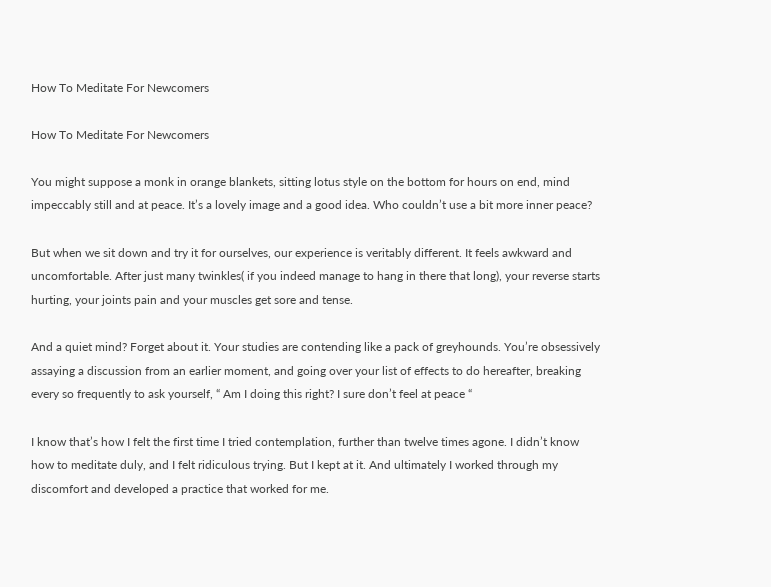How To Meditate For Newcomers

How To Meditate For Newcomers

You might suppose a monk in orange blankets, sitting lotus style on the bottom for hours on end, mind impeccably still and at peace. It’s a lovely image and a good idea. Who couldn’t use a bit more inner peace?

But when we sit down and try it for ourselves, our experience is veritably different. It feels awkward and uncomfortable. After just many twinkles( if you indeed manage to hang in there that long), your reverse starts hurting, your joints pain and your muscles get sore and tense.

And a quiet mind? Forget about it. Your studies are contending like a pack of greyhounds. You’re obsessively assaying a discussion from an earlier moment, and going over your list of effects to do hereafter, breaking every so frequently to ask yourself, “ Am I doing this right? I sure don’t feel at peace “

I know that’s how I felt the first time I tried contemplation, further than twelve times agone. I didn’t know how to meditate duly, and I felt ridiculous trying. But I kept at it. And ultimately I worked through my discomfort and developed a practice that worked for me.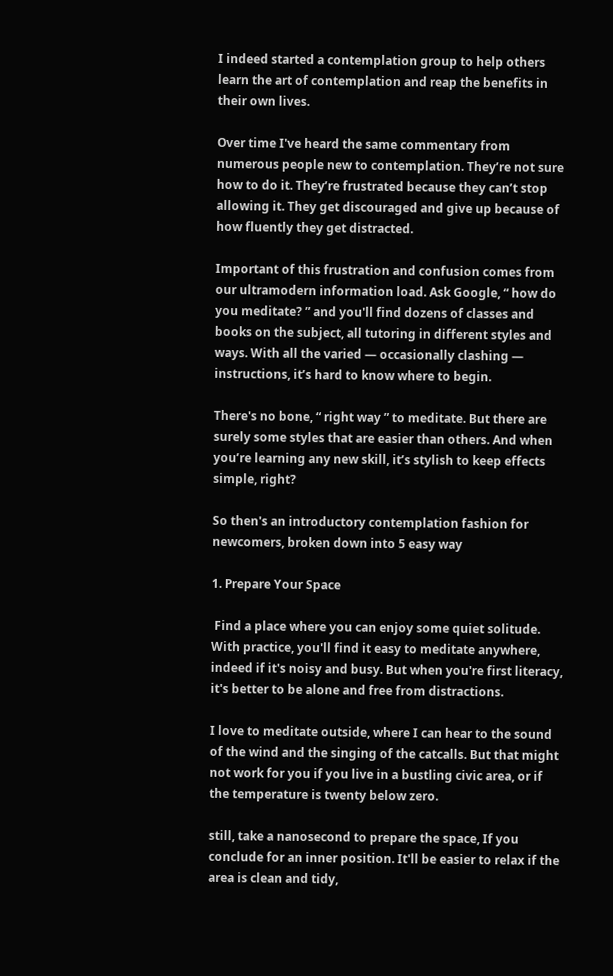I indeed started a contemplation group to help others learn the art of contemplation and reap the benefits in their own lives.

Over time I've heard the same commentary from numerous people new to contemplation. They’re not sure how to do it. They’re frustrated because they can’t stop allowing it. They get discouraged and give up because of how fluently they get distracted.

Important of this frustration and confusion comes from our ultramodern information load. Ask Google, “ how do you meditate? ” and you'll find dozens of classes and books on the subject, all tutoring in different styles and ways. With all the varied — occasionally clashing — instructions, it’s hard to know where to begin.

There's no bone, “ right way ” to meditate. But there are surely some styles that are easier than others. And when you’re learning any new skill, it’s stylish to keep effects simple, right?

So then's an introductory contemplation fashion for newcomers, broken down into 5 easy way

1. Prepare Your Space

 Find a place where you can enjoy some quiet solitude. With practice, you'll find it easy to meditate anywhere, indeed if it's noisy and busy. But when you're first literacy, it's better to be alone and free from distractions.

I love to meditate outside, where I can hear to the sound of the wind and the singing of the catcalls. But that might not work for you if you live in a bustling civic area, or if the temperature is twenty below zero.

still, take a nanosecond to prepare the space, If you conclude for an inner position. It'll be easier to relax if the area is clean and tidy,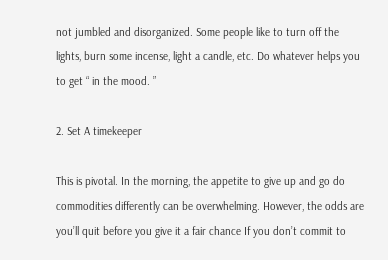not jumbled and disorganized. Some people like to turn off the lights, burn some incense, light a candle, etc. Do whatever helps you to get “ in the mood. ”

2. Set A timekeeper

This is pivotal. In the morning, the appetite to give up and go do commodities differently can be overwhelming. However, the odds are you’ll quit before you give it a fair chance If you don’t commit to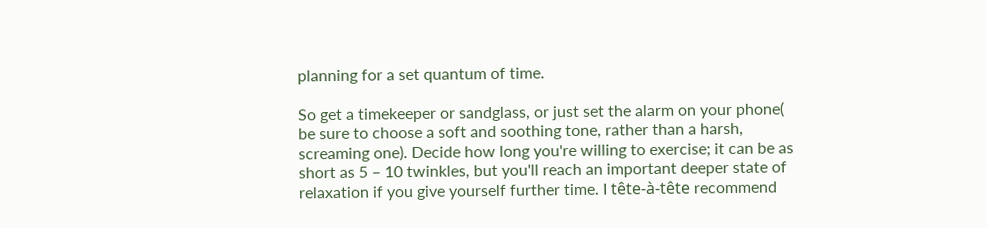planning for a set quantum of time.

So get a timekeeper or sandglass, or just set the alarm on your phone( be sure to choose a soft and soothing tone, rather than a harsh, screaming one). Decide how long you're willing to exercise; it can be as short as 5 – 10 twinkles, but you'll reach an important deeper state of relaxation if you give yourself further time. I tête-à-tête recommend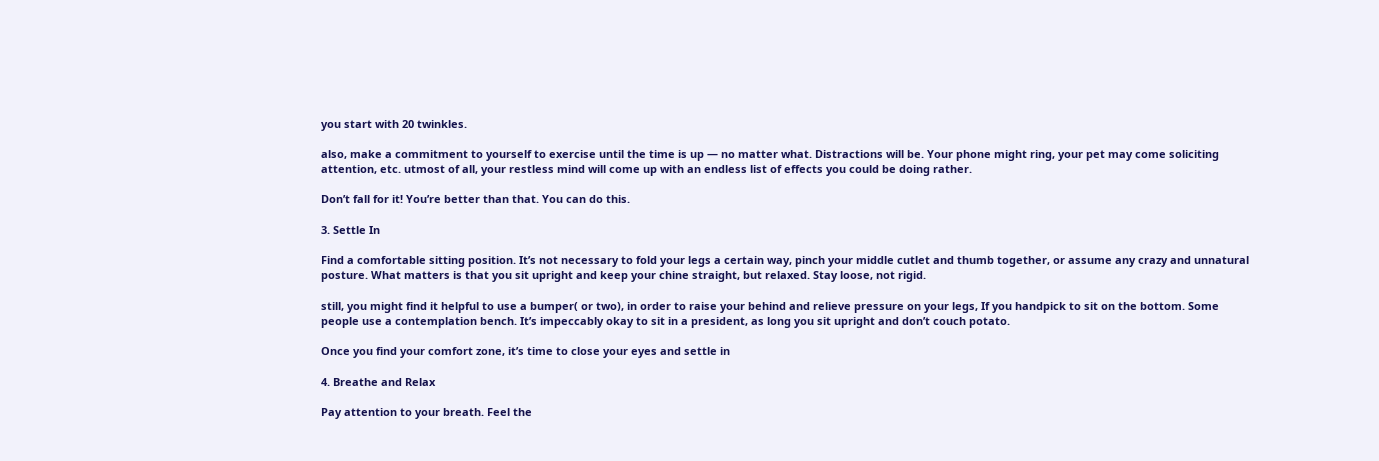you start with 20 twinkles.

also, make a commitment to yourself to exercise until the time is up — no matter what. Distractions will be. Your phone might ring, your pet may come soliciting attention, etc. utmost of all, your restless mind will come up with an endless list of effects you could be doing rather.

Don’t fall for it! You’re better than that. You can do this.

3. Settle In

Find a comfortable sitting position. It’s not necessary to fold your legs a certain way, pinch your middle cutlet and thumb together, or assume any crazy and unnatural posture. What matters is that you sit upright and keep your chine straight, but relaxed. Stay loose, not rigid.

still, you might find it helpful to use a bumper( or two), in order to raise your behind and relieve pressure on your legs, If you handpick to sit on the bottom. Some people use a contemplation bench. It’s impeccably okay to sit in a president, as long you sit upright and don’t couch potato.

Once you find your comfort zone, it’s time to close your eyes and settle in

4. Breathe and Relax

Pay attention to your breath. Feel the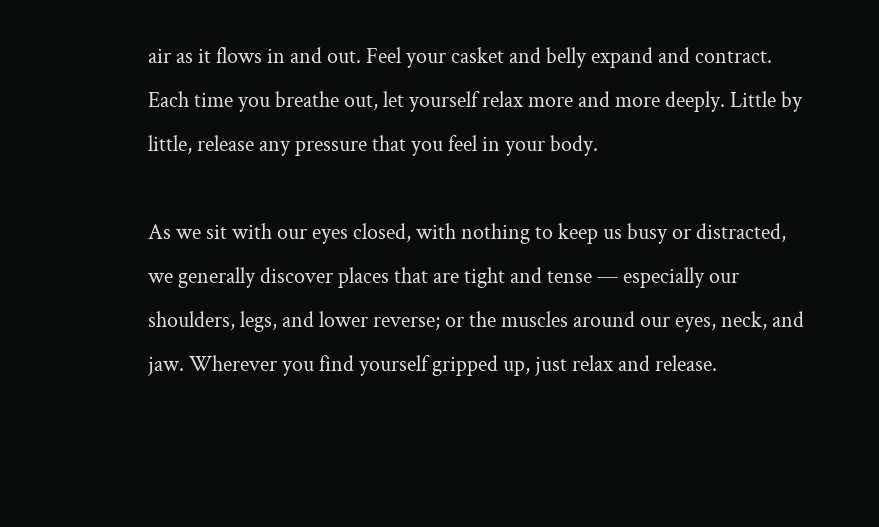air as it flows in and out. Feel your casket and belly expand and contract. Each time you breathe out, let yourself relax more and more deeply. Little by little, release any pressure that you feel in your body.

As we sit with our eyes closed, with nothing to keep us busy or distracted, we generally discover places that are tight and tense — especially our shoulders, legs, and lower reverse; or the muscles around our eyes, neck, and jaw. Wherever you find yourself gripped up, just relax and release.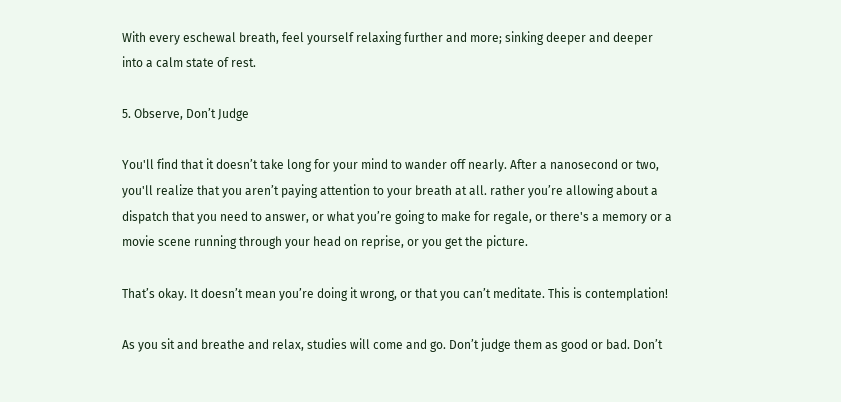With every eschewal breath, feel yourself relaxing further and more; sinking deeper and deeper into a calm state of rest.

5. Observe, Don’t Judge

You'll find that it doesn’t take long for your mind to wander off nearly. After a nanosecond or two, you'll realize that you aren’t paying attention to your breath at all. rather you’re allowing about a dispatch that you need to answer, or what you’re going to make for regale, or there's a memory or a movie scene running through your head on reprise, or you get the picture.

That’s okay. It doesn’t mean you’re doing it wrong, or that you can’t meditate. This is contemplation!

As you sit and breathe and relax, studies will come and go. Don’t judge them as good or bad. Don’t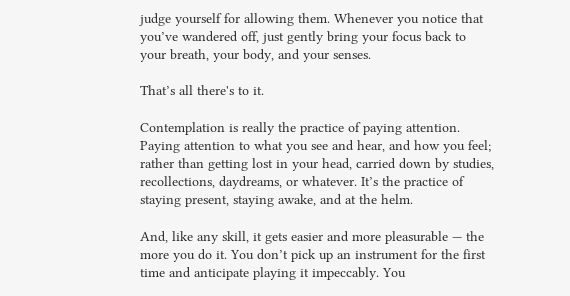judge yourself for allowing them. Whenever you notice that you’ve wandered off, just gently bring your focus back to your breath, your body, and your senses.

That’s all there's to it.

Contemplation is really the practice of paying attention. Paying attention to what you see and hear, and how you feel; rather than getting lost in your head, carried down by studies, recollections, daydreams, or whatever. It’s the practice of staying present, staying awake, and at the helm.

And, like any skill, it gets easier and more pleasurable — the more you do it. You don’t pick up an instrument for the first time and anticipate playing it impeccably. You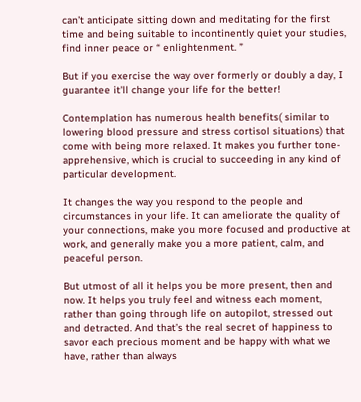can’t anticipate sitting down and meditating for the first time and being suitable to incontinently quiet your studies, find inner peace or “ enlightenment. ”

But if you exercise the way over formerly or doubly a day, I guarantee it'll change your life for the better!

Contemplation has numerous health benefits( similar to lowering blood pressure and stress cortisol situations) that come with being more relaxed. It makes you further tone- apprehensive, which is crucial to succeeding in any kind of particular development.

It changes the way you respond to the people and circumstances in your life. It can ameliorate the quality of your connections, make you more focused and productive at work, and generally make you a more patient, calm, and peaceful person.

But utmost of all it helps you be more present, then and now. It helps you truly feel and witness each moment, rather than going through life on autopilot, stressed out and detracted. And that’s the real secret of happiness to savor each precious moment and be happy with what we have, rather than always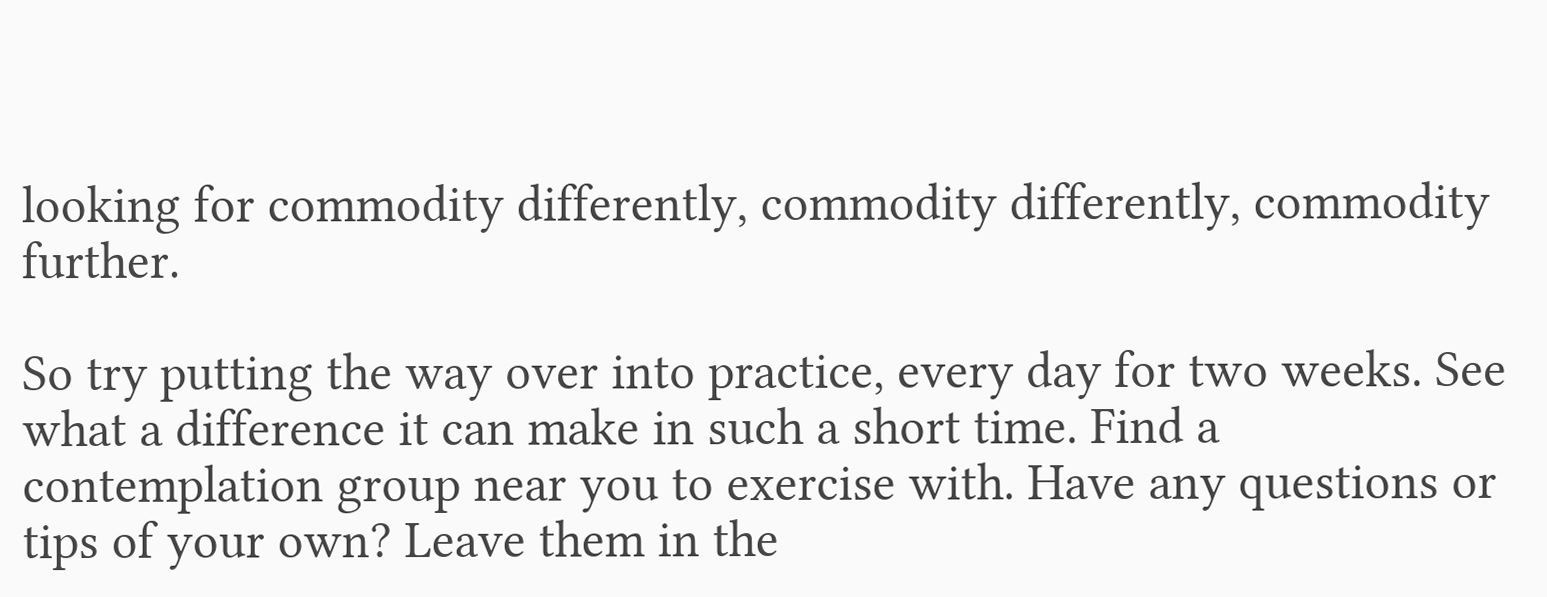looking for commodity differently, commodity differently, commodity further.

So try putting the way over into practice, every day for two weeks. See what a difference it can make in such a short time. Find a contemplation group near you to exercise with. Have any questions or tips of your own? Leave them in the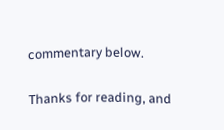commentary below.

Thanks for reading, and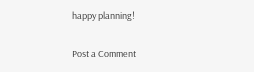happy planning!

Post a Comment